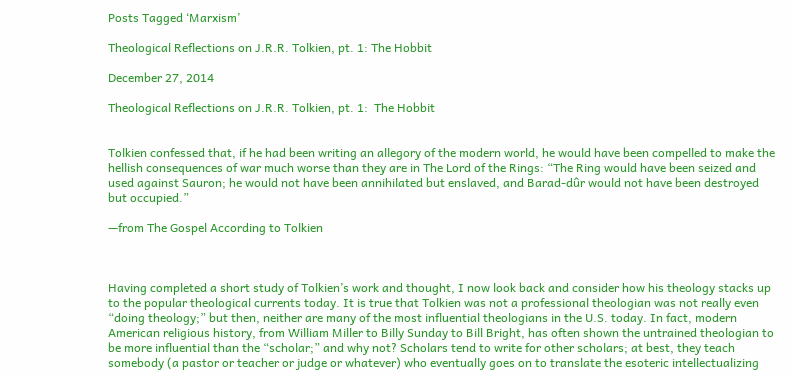Posts Tagged ‘Marxism’

Theological Reflections on J.R.R. Tolkien, pt. 1: The Hobbit

December 27, 2014

Theological Reflections on J.R.R. Tolkien, pt. 1:  The Hobbit


Tolkien confessed that, if he had been writing an allegory of the modern world, he would have been compelled to make the hellish consequences of war much worse than they are in The Lord of the Rings: “The Ring would have been seized and used against Sauron; he would not have been annihilated but enslaved, and Barad-dûr would not have been destroyed but occupied.”

—from The Gospel According to Tolkien



Having completed a short study of Tolkien’s work and thought, I now look back and consider how his theology stacks up to the popular theological currents today. It is true that Tolkien was not a professional theologian was not really even “doing theology;” but then, neither are many of the most influential theologians in the U.S. today. In fact, modern American religious history, from William Miller to Billy Sunday to Bill Bright, has often shown the untrained theologian to be more influential than the “scholar;” and why not? Scholars tend to write for other scholars; at best, they teach somebody (a pastor or teacher or judge or whatever) who eventually goes on to translate the esoteric intellectualizing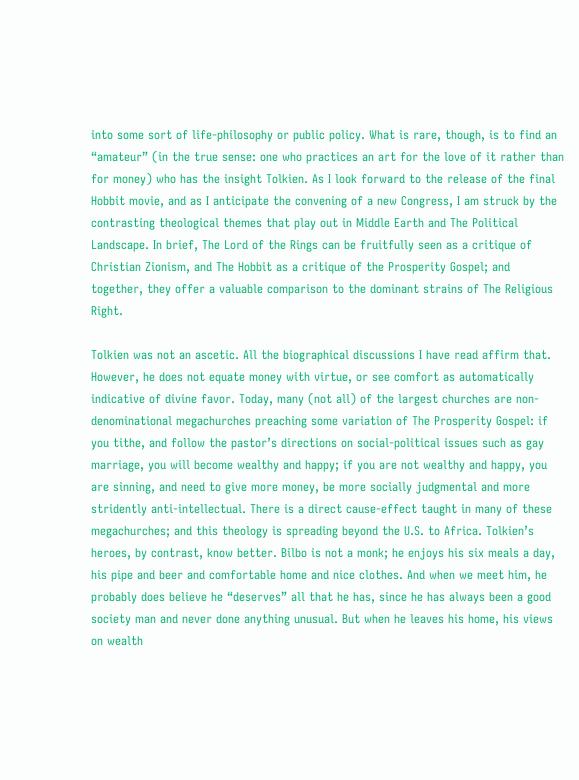into some sort of life-philosophy or public policy. What is rare, though, is to find an “amateur” (in the true sense: one who practices an art for the love of it rather than for money) who has the insight Tolkien. As I look forward to the release of the final Hobbit movie, and as I anticipate the convening of a new Congress, I am struck by the contrasting theological themes that play out in Middle Earth and The Political Landscape. In brief, The Lord of the Rings can be fruitfully seen as a critique of Christian Zionism, and The Hobbit as a critique of the Prosperity Gospel; and together, they offer a valuable comparison to the dominant strains of The Religious Right.

Tolkien was not an ascetic. All the biographical discussions I have read affirm that. However, he does not equate money with virtue, or see comfort as automatically indicative of divine favor. Today, many (not all) of the largest churches are non-denominational megachurches preaching some variation of The Prosperity Gospel: if you tithe, and follow the pastor’s directions on social-political issues such as gay marriage, you will become wealthy and happy; if you are not wealthy and happy, you are sinning, and need to give more money, be more socially judgmental and more stridently anti-intellectual. There is a direct cause-effect taught in many of these megachurches; and this theology is spreading beyond the U.S. to Africa. Tolkien’s heroes, by contrast, know better. Bilbo is not a monk; he enjoys his six meals a day, his pipe and beer and comfortable home and nice clothes. And when we meet him, he probably does believe he “deserves” all that he has, since he has always been a good society man and never done anything unusual. But when he leaves his home, his views on wealth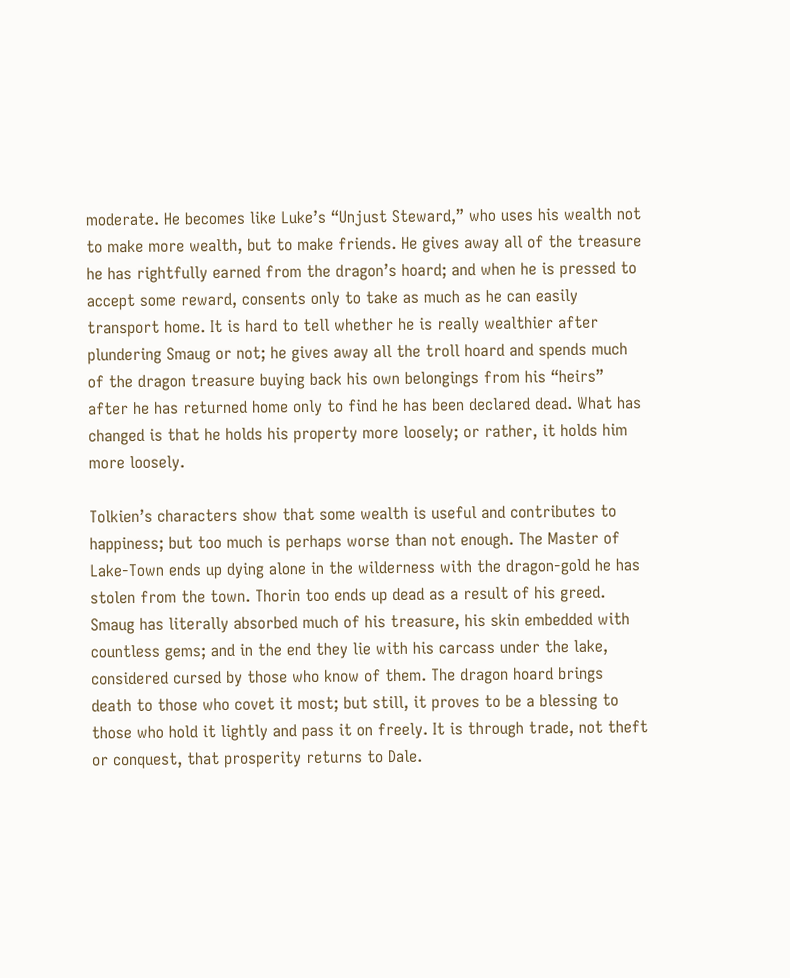moderate. He becomes like Luke’s “Unjust Steward,” who uses his wealth not to make more wealth, but to make friends. He gives away all of the treasure he has rightfully earned from the dragon’s hoard; and when he is pressed to accept some reward, consents only to take as much as he can easily transport home. It is hard to tell whether he is really wealthier after plundering Smaug or not; he gives away all the troll hoard and spends much of the dragon treasure buying back his own belongings from his “heirs” after he has returned home only to find he has been declared dead. What has changed is that he holds his property more loosely; or rather, it holds him more loosely.

Tolkien’s characters show that some wealth is useful and contributes to happiness; but too much is perhaps worse than not enough. The Master of Lake-Town ends up dying alone in the wilderness with the dragon-gold he has stolen from the town. Thorin too ends up dead as a result of his greed. Smaug has literally absorbed much of his treasure, his skin embedded with countless gems; and in the end they lie with his carcass under the lake, considered cursed by those who know of them. The dragon hoard brings death to those who covet it most; but still, it proves to be a blessing to those who hold it lightly and pass it on freely. It is through trade, not theft or conquest, that prosperity returns to Dale.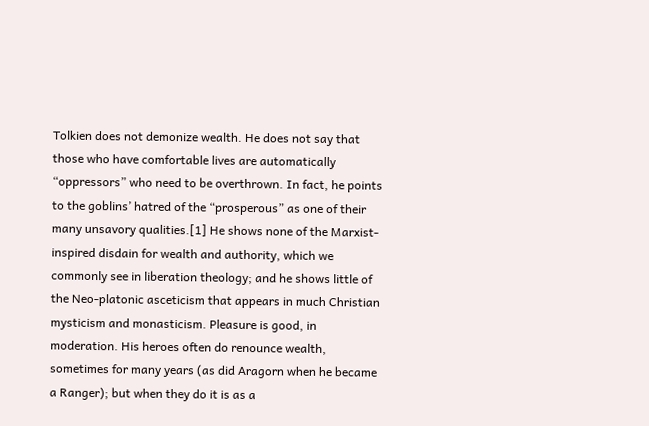Tolkien does not demonize wealth. He does not say that those who have comfortable lives are automatically “oppressors” who need to be overthrown. In fact, he points to the goblins’ hatred of the “prosperous” as one of their many unsavory qualities.[1] He shows none of the Marxist-inspired disdain for wealth and authority, which we commonly see in liberation theology; and he shows little of the Neo-platonic asceticism that appears in much Christian mysticism and monasticism. Pleasure is good, in moderation. His heroes often do renounce wealth, sometimes for many years (as did Aragorn when he became a Ranger); but when they do it is as a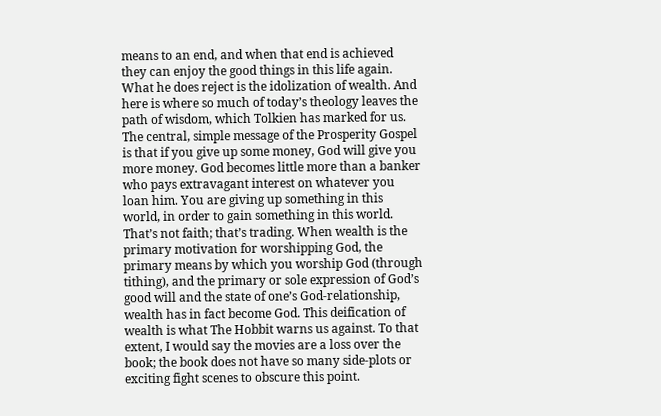means to an end, and when that end is achieved they can enjoy the good things in this life again. What he does reject is the idolization of wealth. And here is where so much of today’s theology leaves the path of wisdom, which Tolkien has marked for us. The central, simple message of the Prosperity Gospel is that if you give up some money, God will give you more money. God becomes little more than a banker who pays extravagant interest on whatever you loan him. You are giving up something in this world, in order to gain something in this world. That’s not faith; that’s trading. When wealth is the primary motivation for worshipping God, the primary means by which you worship God (through tithing), and the primary or sole expression of God’s good will and the state of one’s God-relationship, wealth has in fact become God. This deification of wealth is what The Hobbit warns us against. To that extent, I would say the movies are a loss over the book; the book does not have so many side-plots or exciting fight scenes to obscure this point.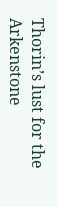Thorin’s lust for the Arkenstone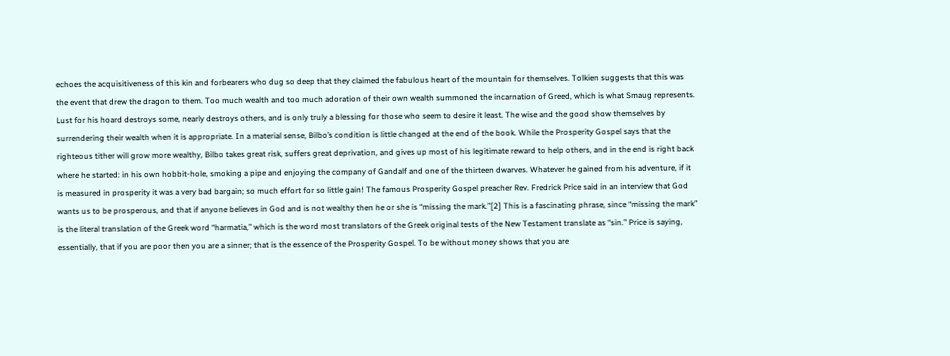echoes the acquisitiveness of this kin and forbearers who dug so deep that they claimed the fabulous heart of the mountain for themselves. Tolkien suggests that this was the event that drew the dragon to them. Too much wealth and too much adoration of their own wealth summoned the incarnation of Greed, which is what Smaug represents. Lust for his hoard destroys some, nearly destroys others, and is only truly a blessing for those who seem to desire it least. The wise and the good show themselves by surrendering their wealth when it is appropriate. In a material sense, Bilbo’s condition is little changed at the end of the book. While the Prosperity Gospel says that the righteous tither will grow more wealthy, Bilbo takes great risk, suffers great deprivation, and gives up most of his legitimate reward to help others, and in the end is right back where he started: in his own hobbit-hole, smoking a pipe and enjoying the company of Gandalf and one of the thirteen dwarves. Whatever he gained from his adventure, if it is measured in prosperity it was a very bad bargain; so much effort for so little gain! The famous Prosperity Gospel preacher Rev. Fredrick Price said in an interview that God wants us to be prosperous, and that if anyone believes in God and is not wealthy then he or she is “missing the mark.”[2] This is a fascinating phrase, since “missing the mark” is the literal translation of the Greek word “harmatia,” which is the word most translators of the Greek original tests of the New Testament translate as “sin.” Price is saying, essentially, that if you are poor then you are a sinner; that is the essence of the Prosperity Gospel. To be without money shows that you are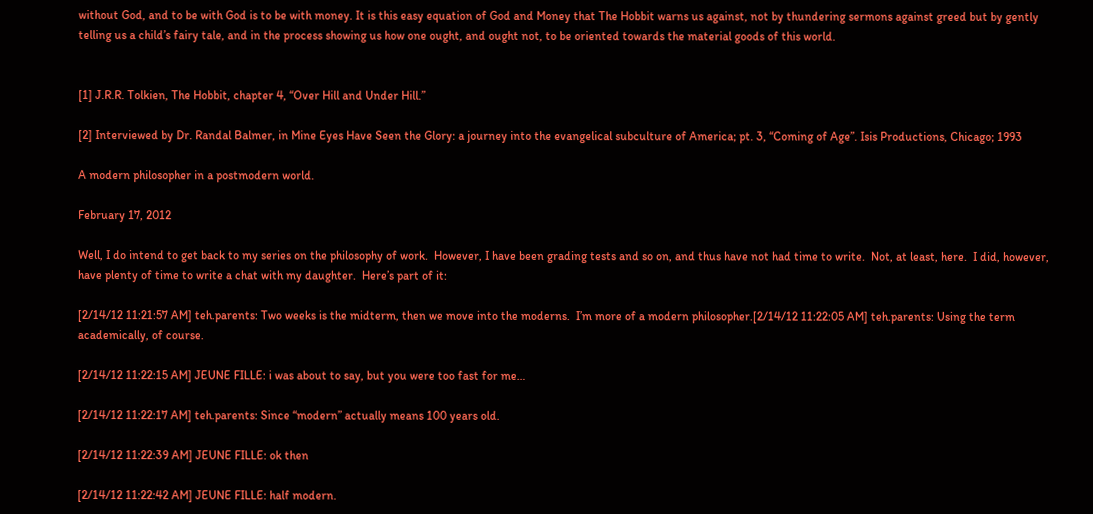without God, and to be with God is to be with money. It is this easy equation of God and Money that The Hobbit warns us against, not by thundering sermons against greed but by gently telling us a child’s fairy tale, and in the process showing us how one ought, and ought not, to be oriented towards the material goods of this world.


[1] J.R.R. Tolkien, The Hobbit, chapter 4, “Over Hill and Under Hill.”

[2] Interviewed by Dr. Randal Balmer, in Mine Eyes Have Seen the Glory: a journey into the evangelical subculture of America; pt. 3, “Coming of Age”. Isis Productions, Chicago; 1993

A modern philosopher in a postmodern world.

February 17, 2012

Well, I do intend to get back to my series on the philosophy of work.  However, I have been grading tests and so on, and thus have not had time to write.  Not, at least, here.  I did, however, have plenty of time to write a chat with my daughter.  Here’s part of it:

[2/14/12 11:21:57 AM] teh.parents: Two weeks is the midterm, then we move into the moderns.  I’m more of a modern philosopher.[2/14/12 11:22:05 AM] teh.parents: Using the term academically, of course.

[2/14/12 11:22:15 AM] JEUNE FILLE: i was about to say, but you were too fast for me…

[2/14/12 11:22:17 AM] teh.parents: Since “modern” actually means 100 years old.

[2/14/12 11:22:39 AM] JEUNE FILLE: ok then

[2/14/12 11:22:42 AM] JEUNE FILLE: half modern.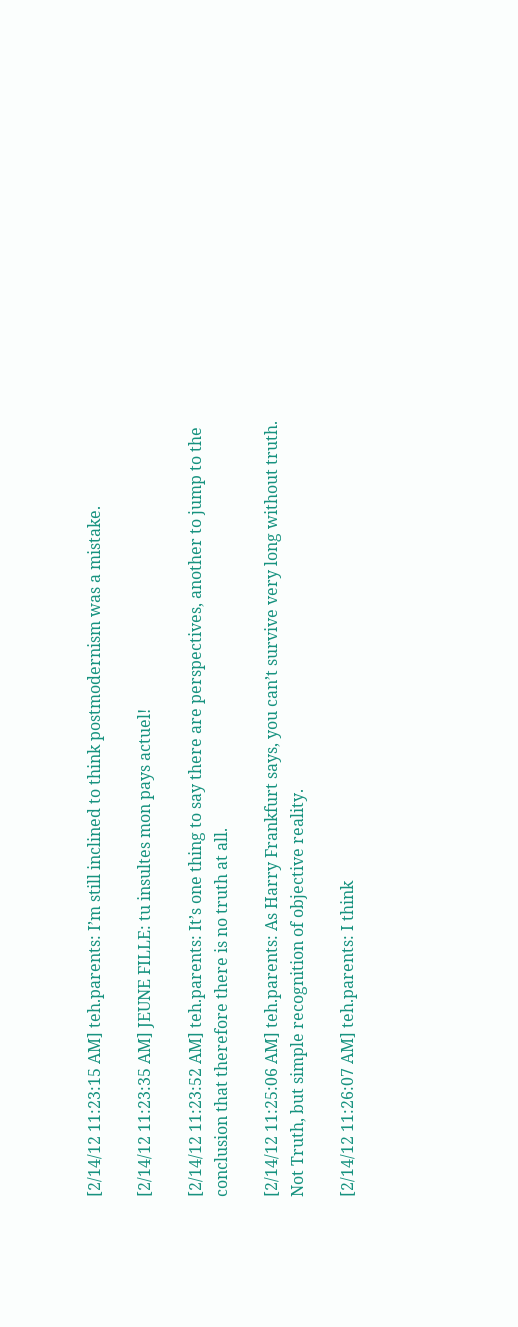[2/14/12 11:23:15 AM] teh.parents: I’m still inclined to think postmodernism was a mistake.

[2/14/12 11:23:35 AM] JEUNE FILLE: tu insultes mon pays actuel!

[2/14/12 11:23:52 AM] teh.parents: It’s one thing to say there are perspectives, another to jump to the conclusion that therefore there is no truth at all.

[2/14/12 11:25:06 AM] teh.parents: As Harry Frankfurt says, you can’t survive very long without truth.  Not Truth, but simple recognition of objective reality.

[2/14/12 11:26:07 AM] teh.parents: I think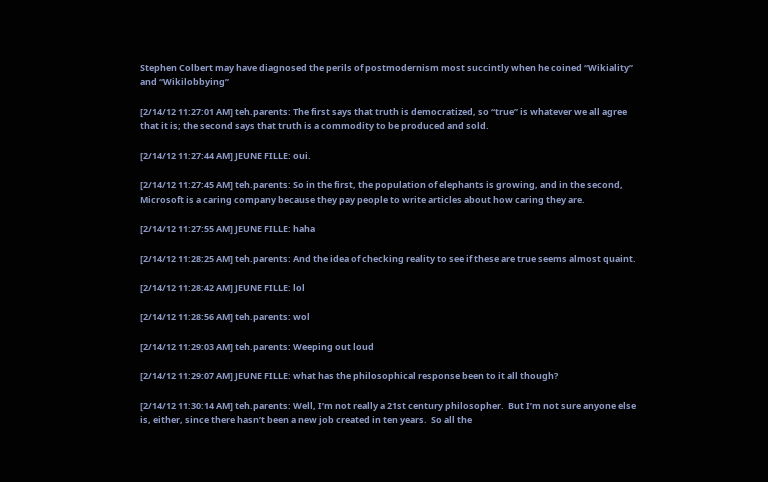Stephen Colbert may have diagnosed the perils of postmodernism most succintly when he coined “Wikiality” and “Wikilobbying”

[2/14/12 11:27:01 AM] teh.parents: The first says that truth is democratized, so “true” is whatever we all agree that it is; the second says that truth is a commodity to be produced and sold.

[2/14/12 11:27:44 AM] JEUNE FILLE: oui.

[2/14/12 11:27:45 AM] teh.parents: So in the first, the population of elephants is growing, and in the second, Microsoft is a caring company because they pay people to write articles about how caring they are.

[2/14/12 11:27:55 AM] JEUNE FILLE: haha

[2/14/12 11:28:25 AM] teh.parents: And the idea of checking reality to see if these are true seems almost quaint.

[2/14/12 11:28:42 AM] JEUNE FILLE: lol

[2/14/12 11:28:56 AM] teh.parents: wol

[2/14/12 11:29:03 AM] teh.parents: Weeping out loud

[2/14/12 11:29:07 AM] JEUNE FILLE: what has the philosophical response been to it all though?

[2/14/12 11:30:14 AM] teh.parents: Well, I’m not really a 21st century philosopher.  But I’m not sure anyone else is, either, since there hasn’t been a new job created in ten years.  So all the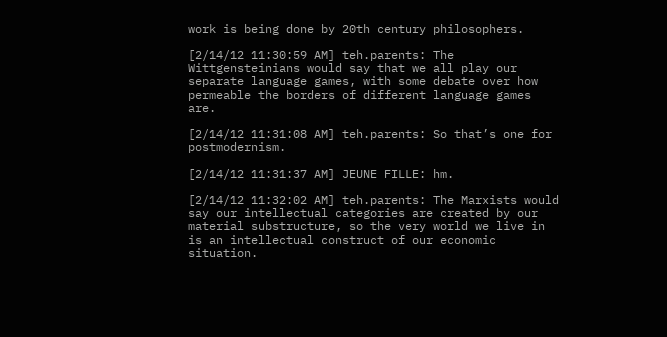work is being done by 20th century philosophers.

[2/14/12 11:30:59 AM] teh.parents: The Wittgensteinians would say that we all play our separate language games, with some debate over how permeable the borders of different language games are.

[2/14/12 11:31:08 AM] teh.parents: So that’s one for postmodernism.

[2/14/12 11:31:37 AM] JEUNE FILLE: hm.

[2/14/12 11:32:02 AM] teh.parents: The Marxists would say our intellectual categories are created by our material substructure, so the very world we live in is an intellectual construct of our economic situation.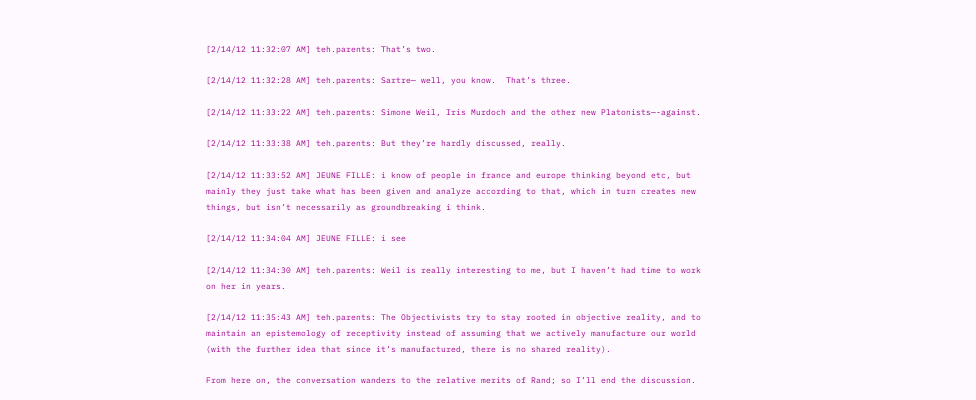[2/14/12 11:32:07 AM] teh.parents: That’s two.

[2/14/12 11:32:28 AM] teh.parents: Sartre— well, you know.  That’s three.

[2/14/12 11:33:22 AM] teh.parents: Simone Weil, Iris Murdoch and the other new Platonists—-against.

[2/14/12 11:33:38 AM] teh.parents: But they’re hardly discussed, really.

[2/14/12 11:33:52 AM] JEUNE FILLE: i know of people in france and europe thinking beyond etc, but mainly they just take what has been given and analyze according to that, which in turn creates new things, but isn’t necessarily as groundbreaking i think.

[2/14/12 11:34:04 AM] JEUNE FILLE: i see

[2/14/12 11:34:30 AM] teh.parents: Weil is really interesting to me, but I haven’t had time to work on her in years.

[2/14/12 11:35:43 AM] teh.parents: The Objectivists try to stay rooted in objective reality, and to maintain an epistemology of receptivity instead of assuming that we actively manufacture our world (with the further idea that since it’s manufactured, there is no shared reality).

From here on, the conversation wanders to the relative merits of Rand; so I’ll end the discussion.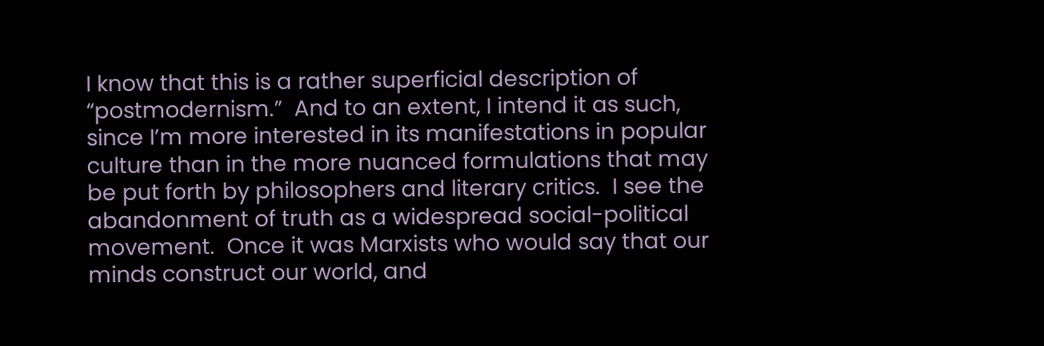I know that this is a rather superficial description of “postmodernism.”  And to an extent, I intend it as such, since I’m more interested in its manifestations in popular culture than in the more nuanced formulations that may be put forth by philosophers and literary critics.  I see the abandonment of truth as a widespread social-political movement.  Once it was Marxists who would say that our minds construct our world, and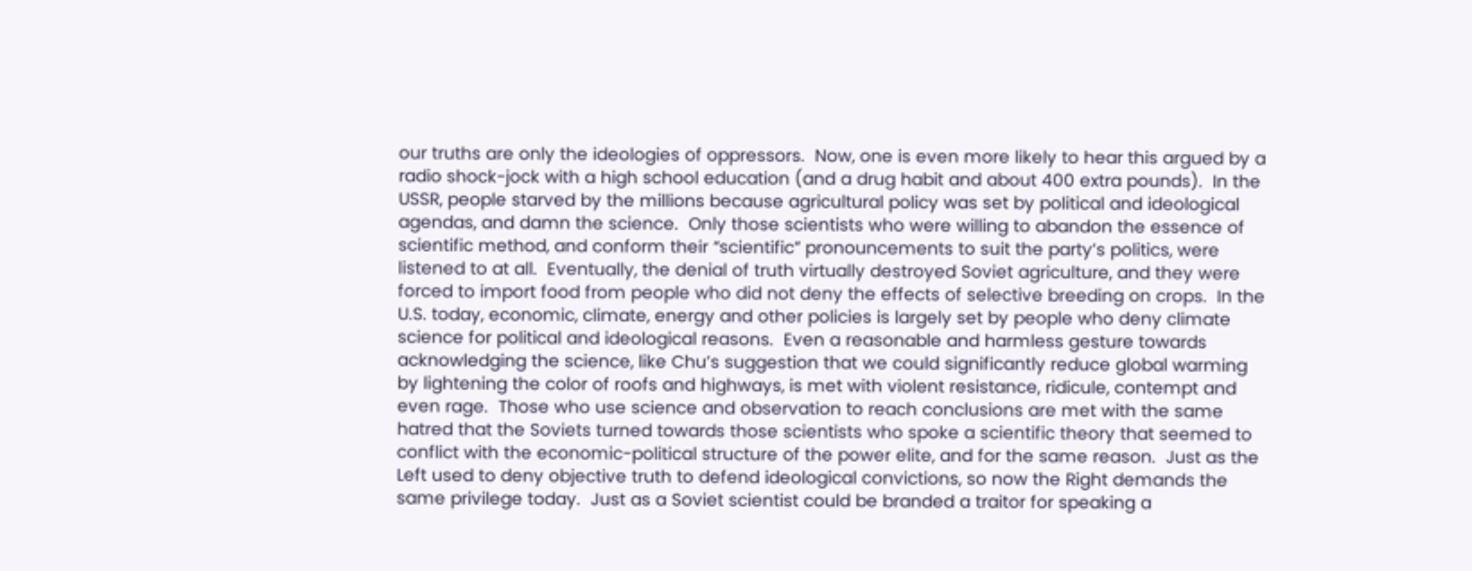our truths are only the ideologies of oppressors.  Now, one is even more likely to hear this argued by a radio shock-jock with a high school education (and a drug habit and about 400 extra pounds).  In the USSR, people starved by the millions because agricultural policy was set by political and ideological agendas, and damn the science.  Only those scientists who were willing to abandon the essence of scientific method, and conform their “scientific” pronouncements to suit the party’s politics, were listened to at all.  Eventually, the denial of truth virtually destroyed Soviet agriculture, and they were forced to import food from people who did not deny the effects of selective breeding on crops.  In the U.S. today, economic, climate, energy and other policies is largely set by people who deny climate science for political and ideological reasons.  Even a reasonable and harmless gesture towards acknowledging the science, like Chu’s suggestion that we could significantly reduce global warming by lightening the color of roofs and highways, is met with violent resistance, ridicule, contempt and even rage.  Those who use science and observation to reach conclusions are met with the same hatred that the Soviets turned towards those scientists who spoke a scientific theory that seemed to conflict with the economic-political structure of the power elite, and for the same reason.  Just as the Left used to deny objective truth to defend ideological convictions, so now the Right demands the same privilege today.  Just as a Soviet scientist could be branded a traitor for speaking a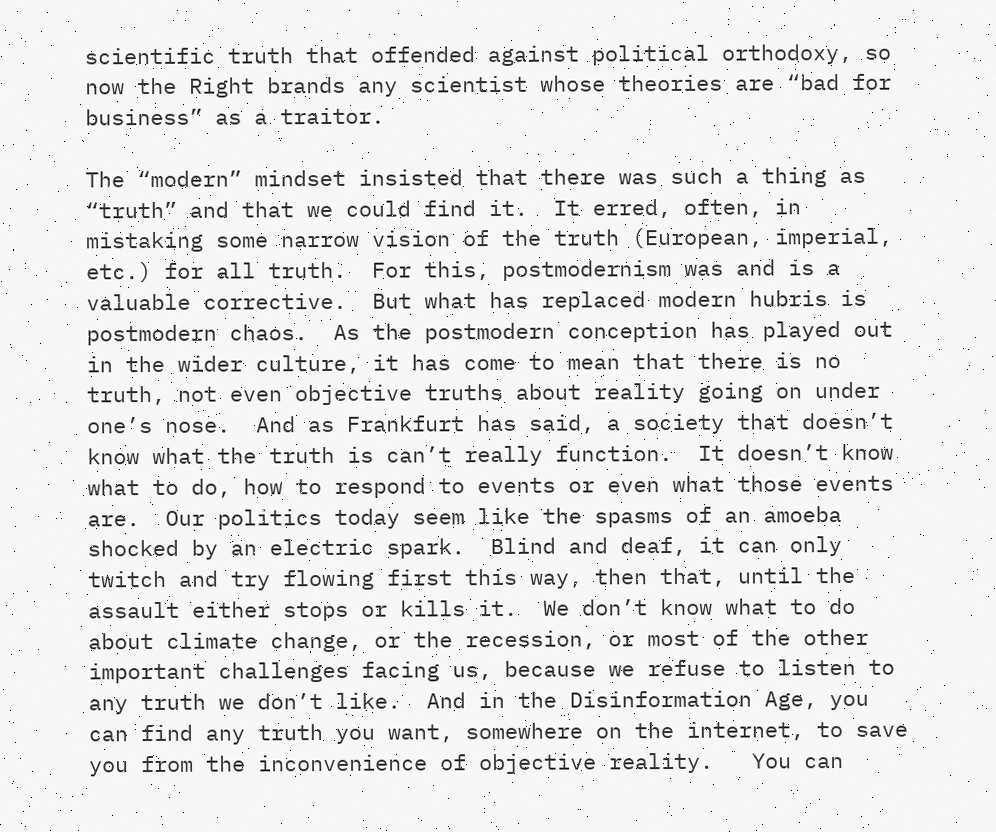scientific truth that offended against political orthodoxy, so now the Right brands any scientist whose theories are “bad for business” as a traitor.

The “modern” mindset insisted that there was such a thing as “truth” and that we could find it.  It erred, often, in mistaking some narrow vision of the truth (European, imperial, etc.) for all truth.  For this, postmodernism was and is a valuable corrective.  But what has replaced modern hubris is postmodern chaos.  As the postmodern conception has played out in the wider culture, it has come to mean that there is no truth, not even objective truths about reality going on under one’s nose.  And as Frankfurt has said, a society that doesn’t know what the truth is can’t really function.  It doesn’t know what to do, how to respond to events or even what those events are.  Our politics today seem like the spasms of an amoeba shocked by an electric spark.  Blind and deaf, it can only twitch and try flowing first this way, then that, until the assault either stops or kills it.  We don’t know what to do about climate change, or the recession, or most of the other important challenges facing us, because we refuse to listen to any truth we don’t like.  And in the Disinformation Age, you can find any truth you want, somewhere on the internet, to save you from the inconvenience of objective reality.   You can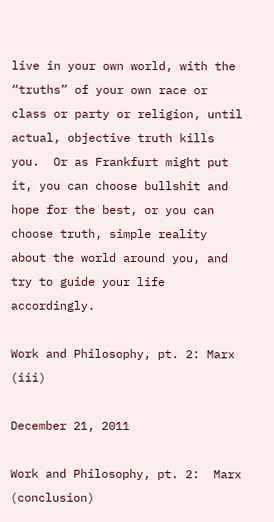live in your own world, with the “truths” of your own race or class or party or religion, until actual, objective truth kills you.  Or as Frankfurt might put it, you can choose bullshit and hope for the best, or you can choose truth, simple reality about the world around you, and try to guide your life accordingly.

Work and Philosophy, pt. 2: Marx (iii)

December 21, 2011

Work and Philosophy, pt. 2:  Marx (conclusion)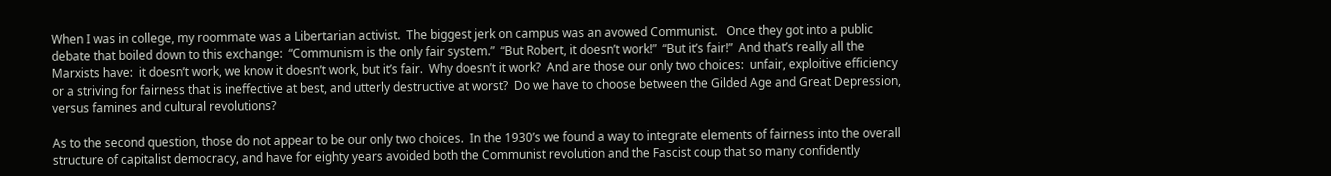When I was in college, my roommate was a Libertarian activist.  The biggest jerk on campus was an avowed Communist.   Once they got into a public debate that boiled down to this exchange:  “Communism is the only fair system.”  “But Robert, it doesn’t work!”  “But it’s fair!”  And that’s really all the Marxists have:  it doesn’t work, we know it doesn’t work, but it’s fair.  Why doesn’t it work?  And are those our only two choices:  unfair, exploitive efficiency or a striving for fairness that is ineffective at best, and utterly destructive at worst?  Do we have to choose between the Gilded Age and Great Depression, versus famines and cultural revolutions?

As to the second question, those do not appear to be our only two choices.  In the 1930’s we found a way to integrate elements of fairness into the overall structure of capitalist democracy, and have for eighty years avoided both the Communist revolution and the Fascist coup that so many confidently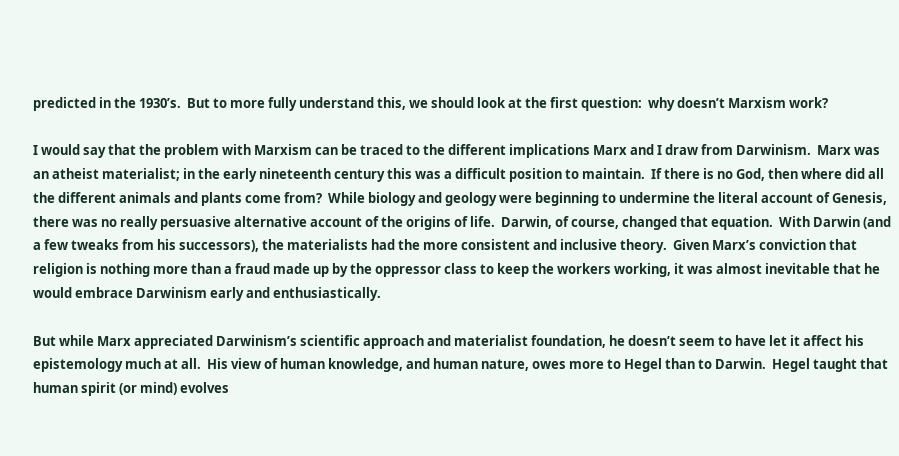predicted in the 1930’s.  But to more fully understand this, we should look at the first question:  why doesn’t Marxism work?

I would say that the problem with Marxism can be traced to the different implications Marx and I draw from Darwinism.  Marx was an atheist materialist; in the early nineteenth century this was a difficult position to maintain.  If there is no God, then where did all the different animals and plants come from?  While biology and geology were beginning to undermine the literal account of Genesis, there was no really persuasive alternative account of the origins of life.  Darwin, of course, changed that equation.  With Darwin (and a few tweaks from his successors), the materialists had the more consistent and inclusive theory.  Given Marx’s conviction that religion is nothing more than a fraud made up by the oppressor class to keep the workers working, it was almost inevitable that he would embrace Darwinism early and enthusiastically.

But while Marx appreciated Darwinism’s scientific approach and materialist foundation, he doesn’t seem to have let it affect his epistemology much at all.  His view of human knowledge, and human nature, owes more to Hegel than to Darwin.  Hegel taught that human spirit (or mind) evolves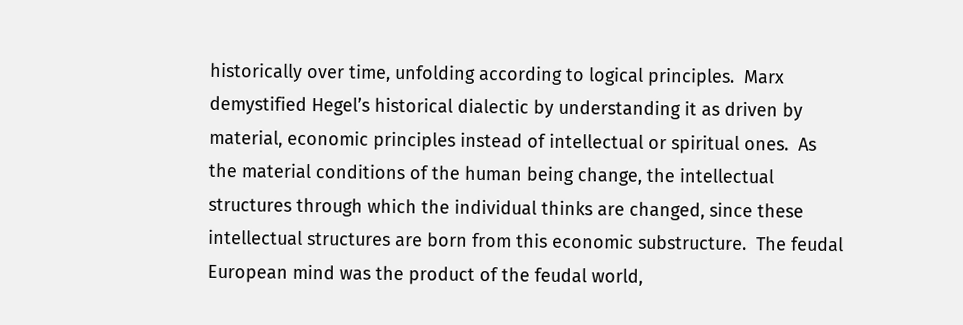historically over time, unfolding according to logical principles.  Marx demystified Hegel’s historical dialectic by understanding it as driven by material, economic principles instead of intellectual or spiritual ones.  As the material conditions of the human being change, the intellectual structures through which the individual thinks are changed, since these intellectual structures are born from this economic substructure.  The feudal European mind was the product of the feudal world,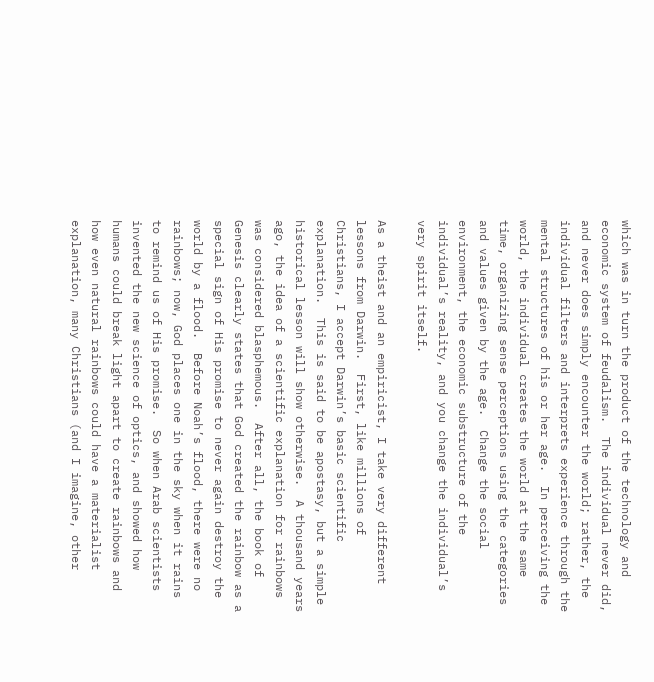which was in turn the product of the technology and economic system of feudalism.  The individual never did, and never does simply encounter the world; rather, the individual filters and interprets experience through the mental structures of his or her age.  In perceiving the world, the individual creates the world at the same time, organizing sense perceptions using the categories and values given by the age.  Change the social environment, the economic substructure of the individual’s reality, and you change the individual’s very spirit itself.

As a theist and an empiricist, I take very different lessons from Darwin.  First, like millions of Christians, I accept Darwin’s basic scientific explanation.  This is said to be apostasy, but a simple historical lesson will show otherwise.  A thousand years ago, the idea of a scientific explanation for rainbows was considered blasphemous.  After all, the book of Genesis clearly states that God created the rainbow as a special sign of His promise to never again destroy the world by a flood.  Before Noah’s flood, there were no rainbows; now, God places one in the sky when it rains to remind us of His promise.  So when Arab scientists invented the new science of optics, and showed how humans could break light apart to create rainbows and how even natural rainbows could have a materialist explanation, many Christians (and I imagine, other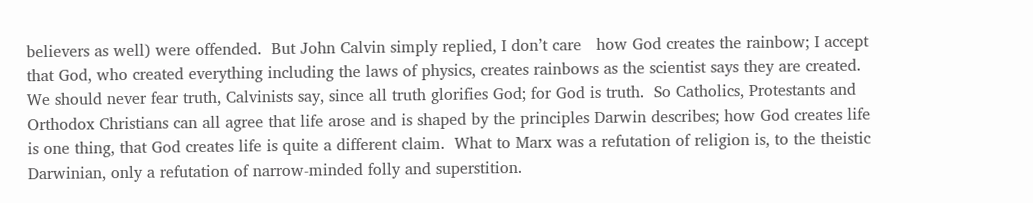believers as well) were offended.  But John Calvin simply replied, I don’t care   how God creates the rainbow; I accept that God, who created everything including the laws of physics, creates rainbows as the scientist says they are created.  We should never fear truth, Calvinists say, since all truth glorifies God; for God is truth.  So Catholics, Protestants and Orthodox Christians can all agree that life arose and is shaped by the principles Darwin describes; how God creates life is one thing, that God creates life is quite a different claim.  What to Marx was a refutation of religion is, to the theistic Darwinian, only a refutation of narrow-minded folly and superstition.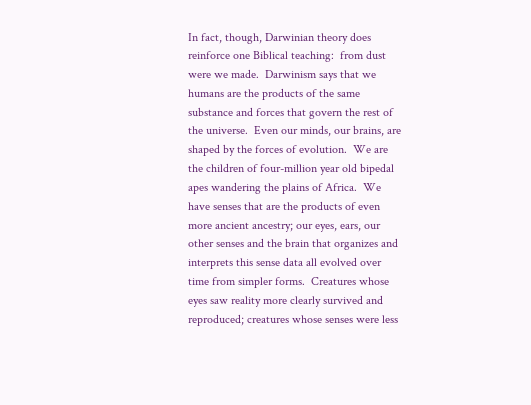In fact, though, Darwinian theory does reinforce one Biblical teaching:  from dust were we made.  Darwinism says that we humans are the products of the same substance and forces that govern the rest of the universe.  Even our minds, our brains, are shaped by the forces of evolution.  We are the children of four-million year old bipedal apes wandering the plains of Africa.  We have senses that are the products of even more ancient ancestry; our eyes, ears, our other senses and the brain that organizes and interprets this sense data all evolved over time from simpler forms.  Creatures whose eyes saw reality more clearly survived and reproduced; creatures whose senses were less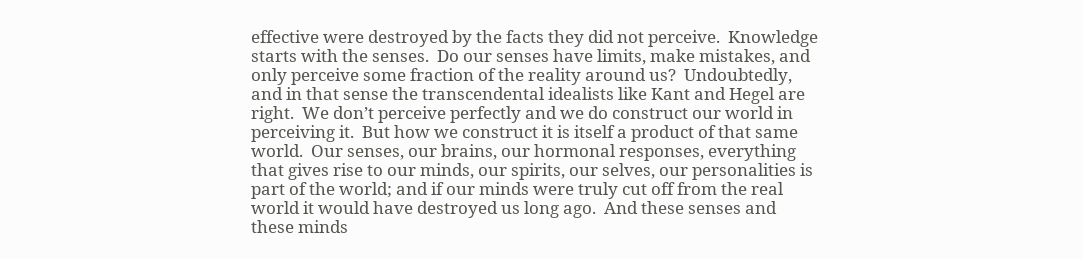effective were destroyed by the facts they did not perceive.  Knowledge starts with the senses.  Do our senses have limits, make mistakes, and only perceive some fraction of the reality around us?  Undoubtedly, and in that sense the transcendental idealists like Kant and Hegel are right.  We don’t perceive perfectly and we do construct our world in perceiving it.  But how we construct it is itself a product of that same world.  Our senses, our brains, our hormonal responses, everything that gives rise to our minds, our spirits, our selves, our personalities is part of the world; and if our minds were truly cut off from the real world it would have destroyed us long ago.  And these senses and these minds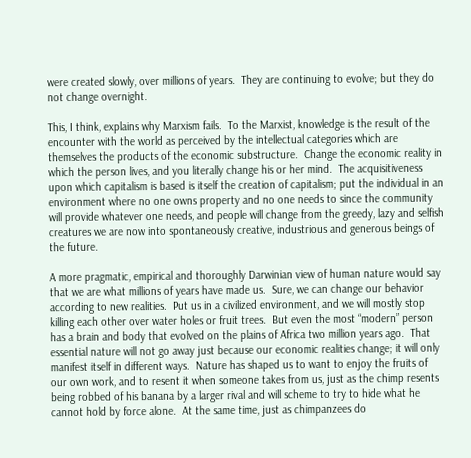were created slowly, over millions of years.  They are continuing to evolve; but they do not change overnight.

This, I think, explains why Marxism fails.  To the Marxist, knowledge is the result of the encounter with the world as perceived by the intellectual categories which are themselves the products of the economic substructure.  Change the economic reality in which the person lives, and you literally change his or her mind.  The acquisitiveness upon which capitalism is based is itself the creation of capitalism; put the individual in an environment where no one owns property and no one needs to since the community will provide whatever one needs, and people will change from the greedy, lazy and selfish creatures we are now into spontaneously creative, industrious and generous beings of the future.

A more pragmatic, empirical and thoroughly Darwinian view of human nature would say that we are what millions of years have made us.  Sure, we can change our behavior according to new realities.  Put us in a civilized environment, and we will mostly stop killing each other over water holes or fruit trees.  But even the most “modern” person has a brain and body that evolved on the plains of Africa two million years ago.  That essential nature will not go away just because our economic realities change; it will only manifest itself in different ways.  Nature has shaped us to want to enjoy the fruits of our own work, and to resent it when someone takes from us, just as the chimp resents being robbed of his banana by a larger rival and will scheme to try to hide what he cannot hold by force alone.  At the same time, just as chimpanzees do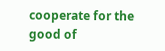cooperate for the good of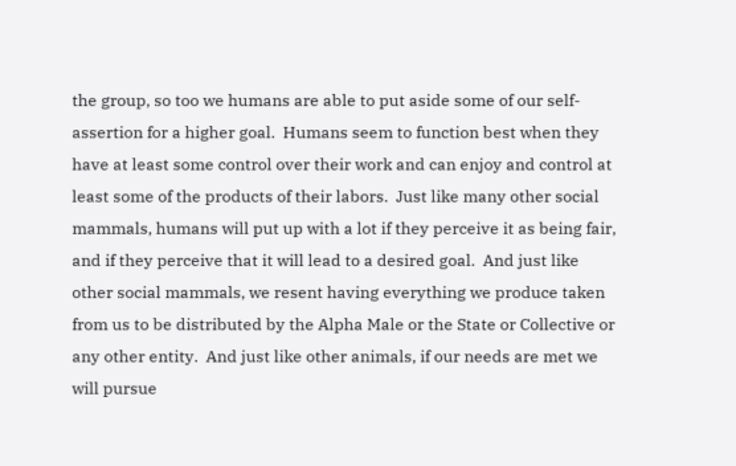the group, so too we humans are able to put aside some of our self-assertion for a higher goal.  Humans seem to function best when they have at least some control over their work and can enjoy and control at least some of the products of their labors.  Just like many other social mammals, humans will put up with a lot if they perceive it as being fair, and if they perceive that it will lead to a desired goal.  And just like other social mammals, we resent having everything we produce taken from us to be distributed by the Alpha Male or the State or Collective or any other entity.  And just like other animals, if our needs are met we will pursue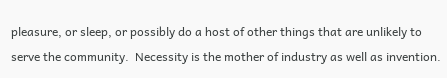pleasure, or sleep, or possibly do a host of other things that are unlikely to serve the community.  Necessity is the mother of industry as well as invention.